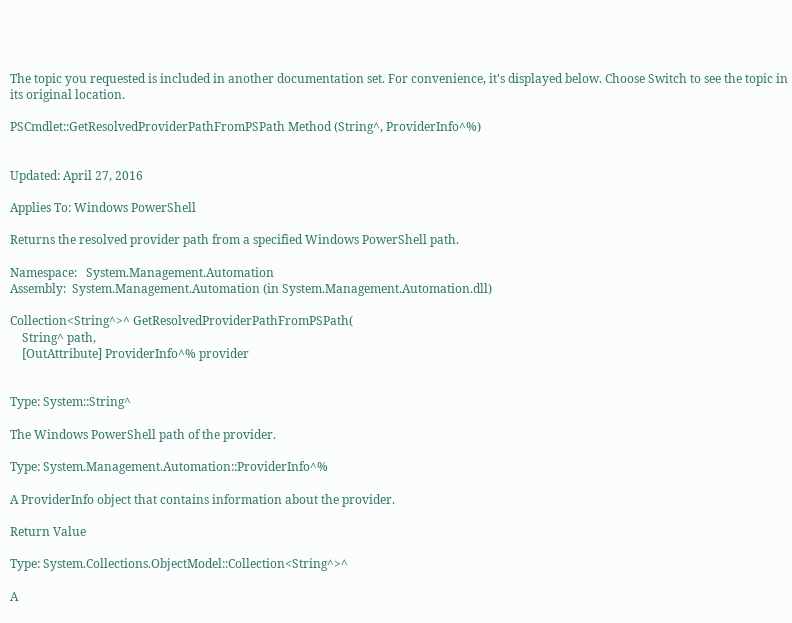The topic you requested is included in another documentation set. For convenience, it's displayed below. Choose Switch to see the topic in its original location.

PSCmdlet::GetResolvedProviderPathFromPSPath Method (String^, ProviderInfo^%)


Updated: April 27, 2016

Applies To: Windows PowerShell

Returns the resolved provider path from a specified Windows PowerShell path.

Namespace:   System.Management.Automation
Assembly:  System.Management.Automation (in System.Management.Automation.dll)

Collection<String^>^ GetResolvedProviderPathFromPSPath(
    String^ path,
    [OutAttribute] ProviderInfo^% provider


Type: System::String^

The Windows PowerShell path of the provider.

Type: System.Management.Automation::ProviderInfo^%

A ProviderInfo object that contains information about the provider.

Return Value

Type: System.Collections.ObjectModel::Collection<String^>^

A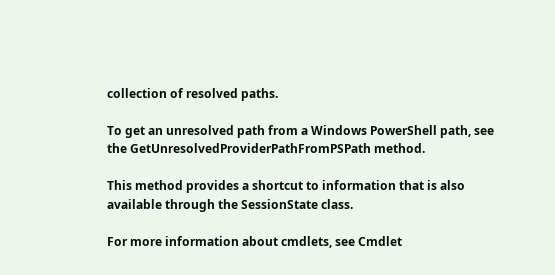collection of resolved paths.

To get an unresolved path from a Windows PowerShell path, see the GetUnresolvedProviderPathFromPSPath method.

This method provides a shortcut to information that is also available through the SessionState class.

For more information about cmdlets, see Cmdlet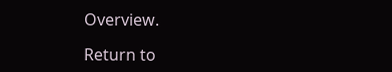Overview.

Return to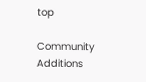top

Community Additions